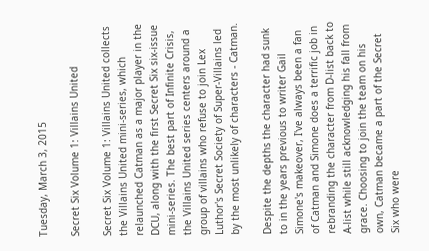Tuesday, March 3, 2015

Secret Six Volume 1: Villains United

Secret Six Volume 1: Villains United collects the Villains United mini-series, which relaunched Catman as a major player in the DCU, along with the first Secret Six six-issue mini-series. The best part of Infinite Crisis, the Villains United series centers around a group of villains who refuse to join Lex Luthor's Secret Society of Super-Villains led by the most unlikely of characters - Catman.

Despite the depths the character had sunk to in the years previous to writer Gail Simone's makeover, I've always been a fan of Catman and Simone does a terrific job in rebranding the character from D-list back to A-list while still acknowledging his fall from grace. Choosing to join the team on his own, Catman became a part of the Secret Six who were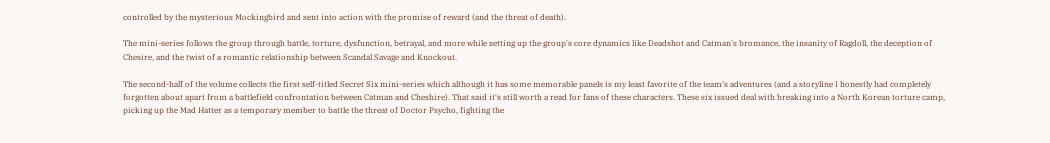controlled by the mysterious Mockingbird and sent into action with the promise of reward (and the threat of death).

The mini-series follows the group through battle, torture, dysfunction, betrayal, and more while setting up the group's core dynamics like Deadshot and Catman's bromance, the insanity of Ragdoll, the deception of Chesire, and the twist of a romantic relationship between Scandal Savage and Knockout.

The second-half of the volume collects the first self-titled Secret Six mini-series which although it has some memorable panels is my least favorite of the team's adventures (and a storyline I honestly had completely forgotten about apart from a battlefield confrontation between Catman and Cheshire). That said it's still worth a read for fans of these characters. These six issued deal with breaking into a North Korean torture camp, picking up the Mad Hatter as a temporary member to battle the threat of Doctor Psycho, fighting the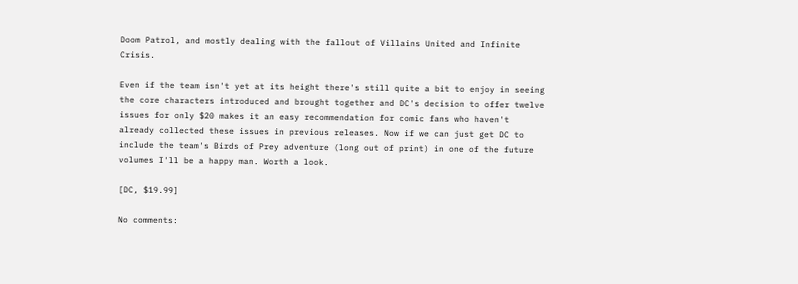Doom Patrol, and mostly dealing with the fallout of Villains United and Infinite Crisis.

Even if the team isn't yet at its height there's still quite a bit to enjoy in seeing the core characters introduced and brought together and DC's decision to offer twelve issues for only $20 makes it an easy recommendation for comic fans who haven't already collected these issues in previous releases. Now if we can just get DC to include the team's Birds of Prey adventure (long out of print) in one of the future volumes I'll be a happy man. Worth a look.

[DC, $19.99]

No comments: